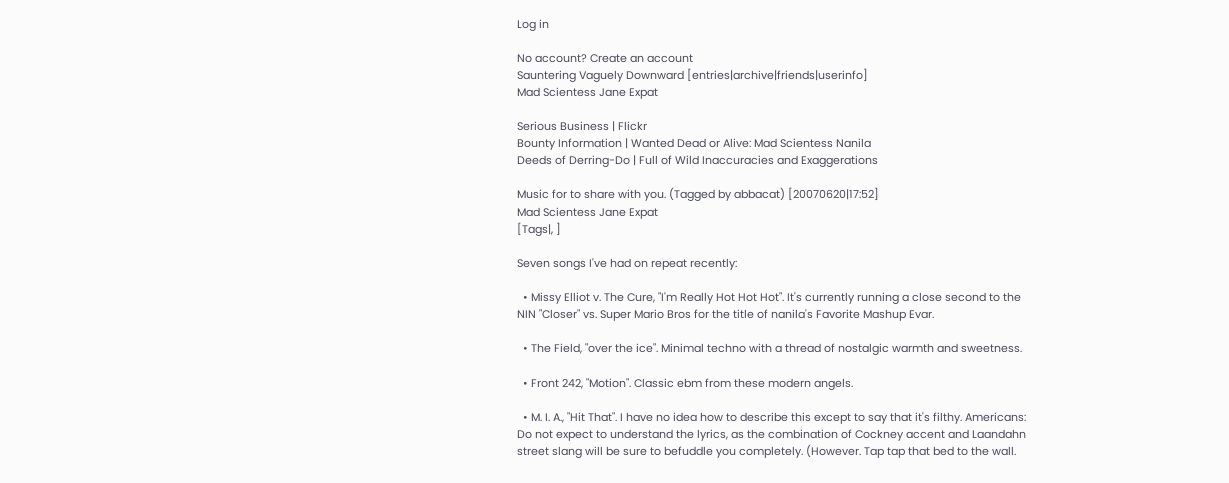Log in

No account? Create an account
Sauntering Vaguely Downward [entries|archive|friends|userinfo]
Mad Scientess Jane Expat

Serious Business | Flickr
Bounty Information | Wanted Dead or Alive: Mad Scientess Nanila
Deeds of Derring-Do | Full of Wild Inaccuracies and Exaggerations

Music for to share with you. (Tagged by abbacat) [20070620|17:52]
Mad Scientess Jane Expat
[Tags|, ]

Seven songs I've had on repeat recently:

  • Missy Elliot v. The Cure, "I'm Really Hot Hot Hot". It's currently running a close second to the NIN "Closer" vs. Super Mario Bros for the title of nanila's Favorite Mashup Evar.

  • The Field, "over the ice". Minimal techno with a thread of nostalgic warmth and sweetness.

  • Front 242, "Motion". Classic ebm from these modern angels.

  • M. I. A., "Hit That". I have no idea how to describe this except to say that it's filthy. Americans: Do not expect to understand the lyrics, as the combination of Cockney accent and Laandahn street slang will be sure to befuddle you completely. (However. Tap tap that bed to the wall.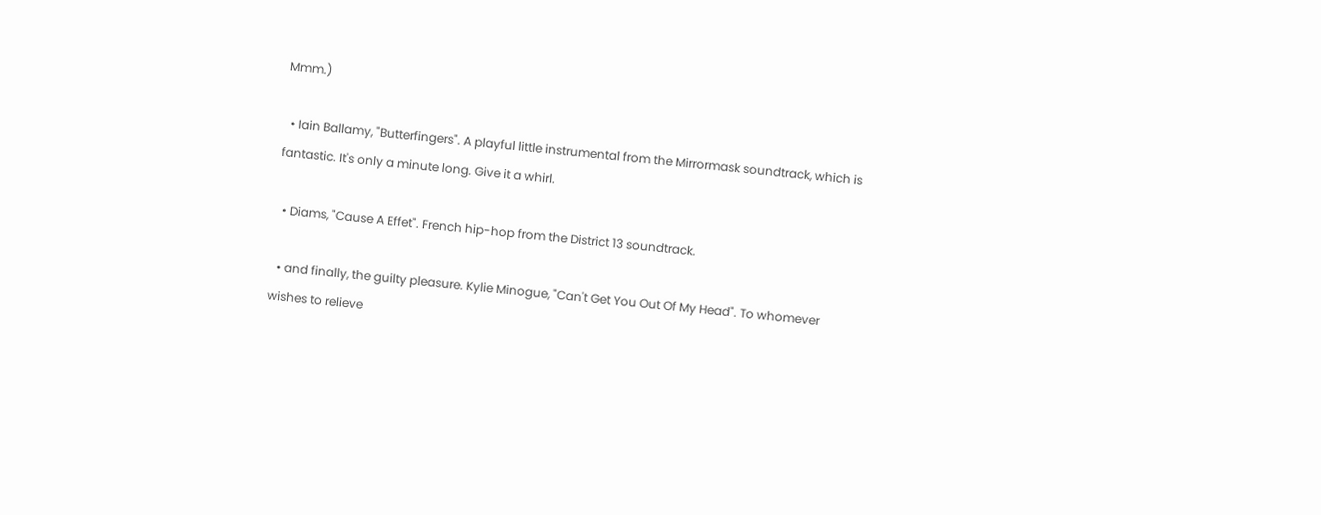Mmm.)

  • Iain Ballamy, "Butterfingers". A playful little instrumental from the Mirrormask soundtrack, which is fantastic. It's only a minute long. Give it a whirl.

  • Diams, "Cause A Effet". French hip-hop from the District 13 soundtrack.

  • and finally, the guilty pleasure. Kylie Minogue, "Can't Get You Out Of My Head". To whomever wishes to relieve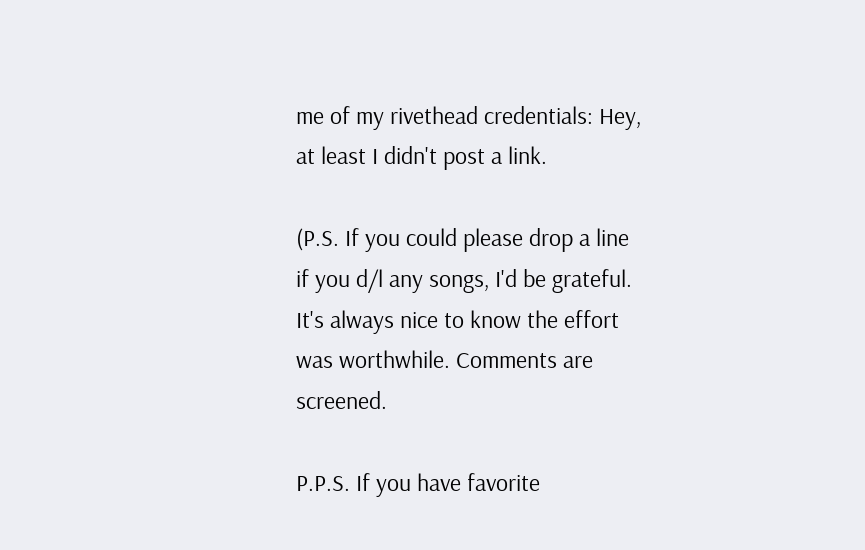me of my rivethead credentials: Hey, at least I didn't post a link.

(P.S. If you could please drop a line if you d/l any songs, I'd be grateful. It's always nice to know the effort was worthwhile. Comments are screened.

P.P.S. If you have favorite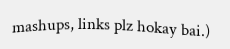mashups, links plz hokay bai.)